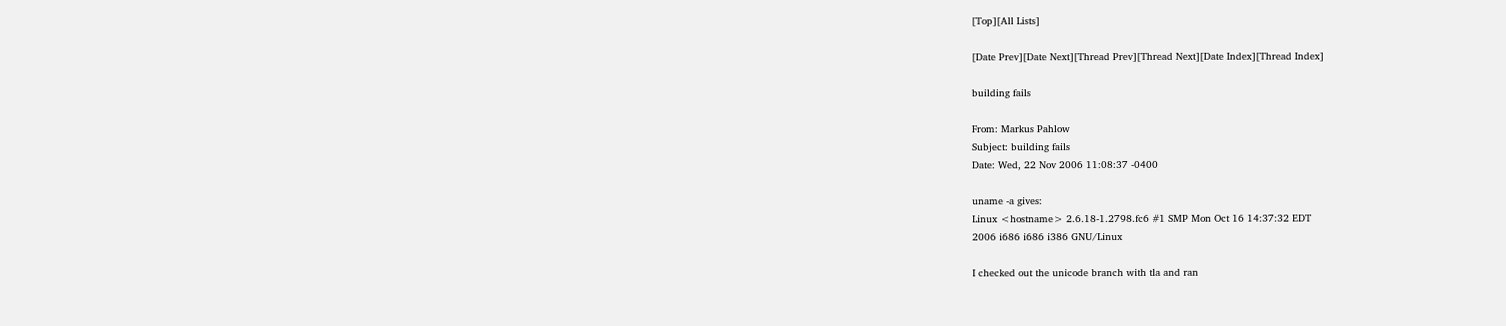[Top][All Lists]

[Date Prev][Date Next][Thread Prev][Thread Next][Date Index][Thread Index]

building fails

From: Markus Pahlow
Subject: building fails
Date: Wed, 22 Nov 2006 11:08:37 -0400

uname -a gives:
Linux <hostname> 2.6.18-1.2798.fc6 #1 SMP Mon Oct 16 14:37:32 EDT
2006 i686 i686 i386 GNU/Linux

I checked out the unicode branch with tla and ran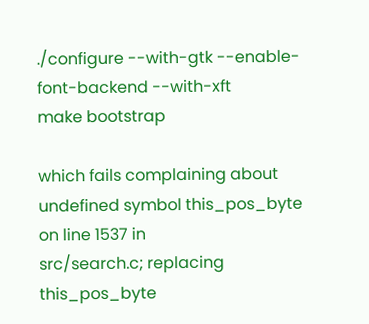./configure --with-gtk --enable-font-backend --with-xft
make bootstrap

which fails complaining about undefined symbol this_pos_byte on line 1537 in
src/search.c; replacing this_pos_byte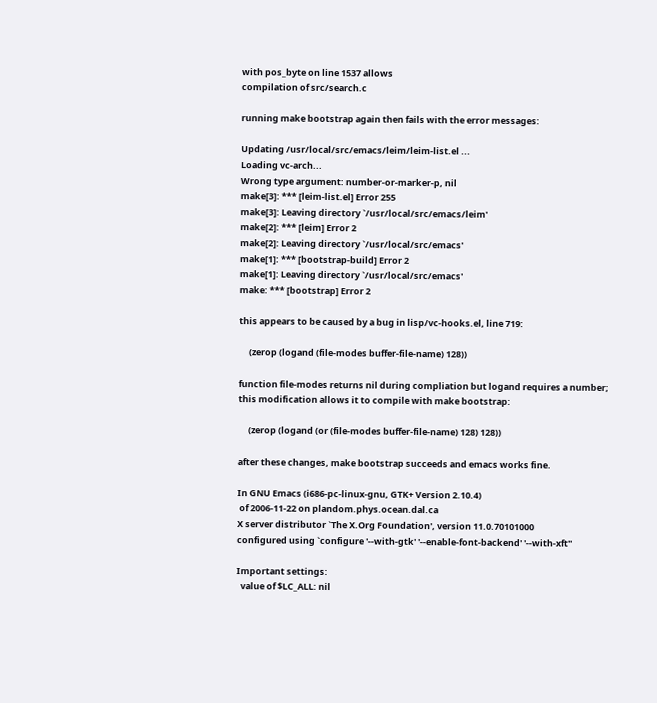with pos_byte on line 1537 allows
compilation of src/search.c

running make bootstrap again then fails with the error messages:

Updating /usr/local/src/emacs/leim/leim-list.el ...
Loading vc-arch...
Wrong type argument: number-or-marker-p, nil
make[3]: *** [leim-list.el] Error 255
make[3]: Leaving directory `/usr/local/src/emacs/leim'
make[2]: *** [leim] Error 2
make[2]: Leaving directory `/usr/local/src/emacs'
make[1]: *** [bootstrap-build] Error 2
make[1]: Leaving directory `/usr/local/src/emacs'
make: *** [bootstrap] Error 2

this appears to be caused by a bug in lisp/vc-hooks.el, line 719:

     (zerop (logand (file-modes buffer-file-name) 128))

function file-modes returns nil during compliation but logand requires a number;
this modification allows it to compile with make bootstrap:

     (zerop (logand (or (file-modes buffer-file-name) 128) 128))

after these changes, make bootstrap succeeds and emacs works fine.

In GNU Emacs (i686-pc-linux-gnu, GTK+ Version 2.10.4)
 of 2006-11-22 on plandom.phys.ocean.dal.ca
X server distributor `The X.Org Foundation', version 11.0.70101000
configured using `configure '--with-gtk' '--enable-font-backend' '--with-xft''

Important settings:
  value of $LC_ALL: nil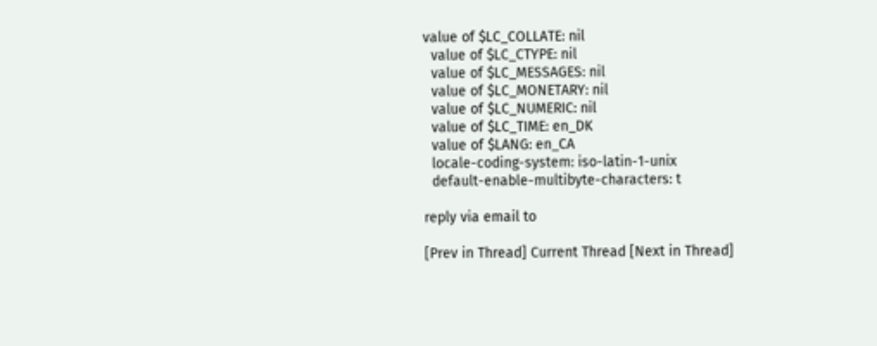value of $LC_COLLATE: nil
  value of $LC_CTYPE: nil
  value of $LC_MESSAGES: nil
  value of $LC_MONETARY: nil
  value of $LC_NUMERIC: nil
  value of $LC_TIME: en_DK
  value of $LANG: en_CA
  locale-coding-system: iso-latin-1-unix
  default-enable-multibyte-characters: t

reply via email to

[Prev in Thread] Current Thread [Next in Thread]